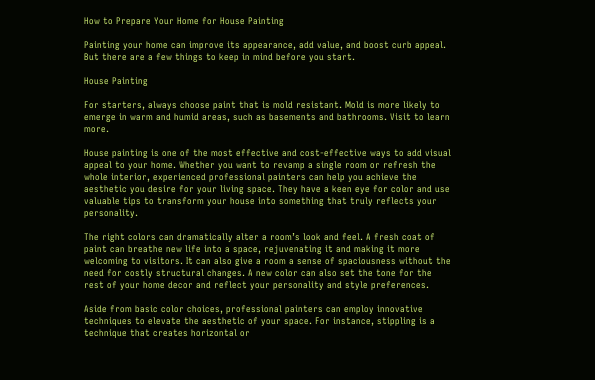How to Prepare Your Home for House Painting

Painting your home can improve its appearance, add value, and boost curb appeal. But there are a few things to keep in mind before you start.

House Painting

For starters, always choose paint that is mold resistant. Mold is more likely to emerge in warm and humid areas, such as basements and bathrooms. Visit to learn more.

House painting is one of the most effective and cost-effective ways to add visual appeal to your home. Whether you want to revamp a single room or refresh the whole interior, experienced professional painters can help you achieve the aesthetic you desire for your living space. They have a keen eye for color and use valuable tips to transform your house into something that truly reflects your personality.

The right colors can dramatically alter a room’s look and feel. A fresh coat of paint can breathe new life into a space, rejuvenating it and making it more welcoming to visitors. It can also give a room a sense of spaciousness without the need for costly structural changes. A new color can also set the tone for the rest of your home decor and reflect your personality and style preferences.

Aside from basic color choices, professional painters can employ innovative techniques to elevate the aesthetic of your space. For instance, stippling is a technique that creates horizontal or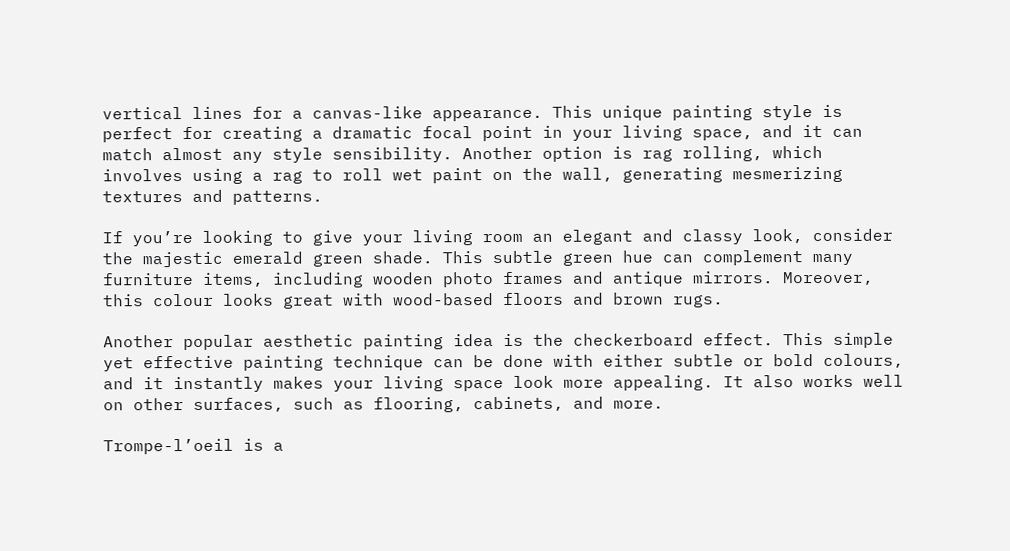vertical lines for a canvas-like appearance. This unique painting style is perfect for creating a dramatic focal point in your living space, and it can match almost any style sensibility. Another option is rag rolling, which involves using a rag to roll wet paint on the wall, generating mesmerizing textures and patterns.

If you’re looking to give your living room an elegant and classy look, consider the majestic emerald green shade. This subtle green hue can complement many furniture items, including wooden photo frames and antique mirrors. Moreover, this colour looks great with wood-based floors and brown rugs.

Another popular aesthetic painting idea is the checkerboard effect. This simple yet effective painting technique can be done with either subtle or bold colours, and it instantly makes your living space look more appealing. It also works well on other surfaces, such as flooring, cabinets, and more.

Trompe-l’oeil is a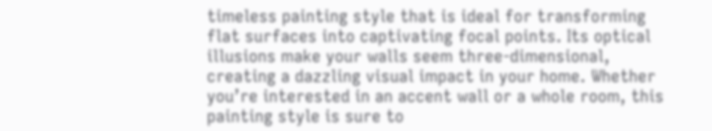timeless painting style that is ideal for transforming flat surfaces into captivating focal points. Its optical illusions make your walls seem three-dimensional, creating a dazzling visual impact in your home. Whether you’re interested in an accent wall or a whole room, this painting style is sure to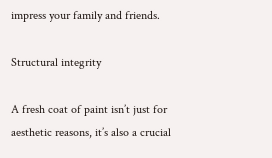impress your family and friends.

Structural integrity

A fresh coat of paint isn’t just for aesthetic reasons, it’s also a crucial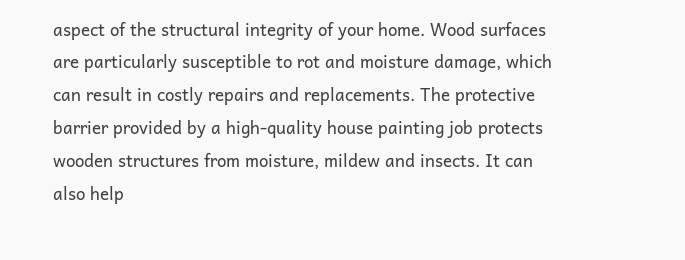aspect of the structural integrity of your home. Wood surfaces are particularly susceptible to rot and moisture damage, which can result in costly repairs and replacements. The protective barrier provided by a high-quality house painting job protects wooden structures from moisture, mildew and insects. It can also help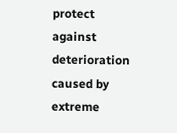protect against deterioration caused by extreme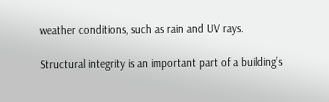weather conditions, such as rain and UV rays.

Structural integrity is an important part of a building’s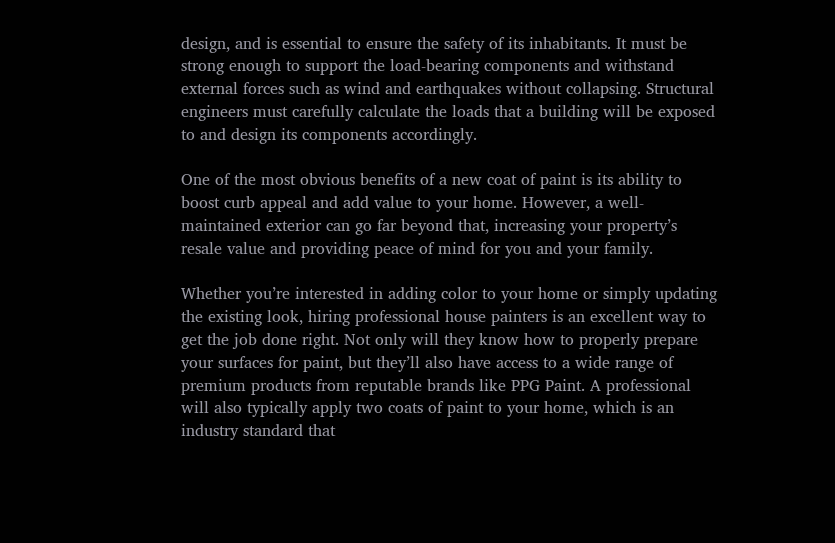design, and is essential to ensure the safety of its inhabitants. It must be strong enough to support the load-bearing components and withstand external forces such as wind and earthquakes without collapsing. Structural engineers must carefully calculate the loads that a building will be exposed to and design its components accordingly.

One of the most obvious benefits of a new coat of paint is its ability to boost curb appeal and add value to your home. However, a well-maintained exterior can go far beyond that, increasing your property’s resale value and providing peace of mind for you and your family.

Whether you’re interested in adding color to your home or simply updating the existing look, hiring professional house painters is an excellent way to get the job done right. Not only will they know how to properly prepare your surfaces for paint, but they’ll also have access to a wide range of premium products from reputable brands like PPG Paint. A professional will also typically apply two coats of paint to your home, which is an industry standard that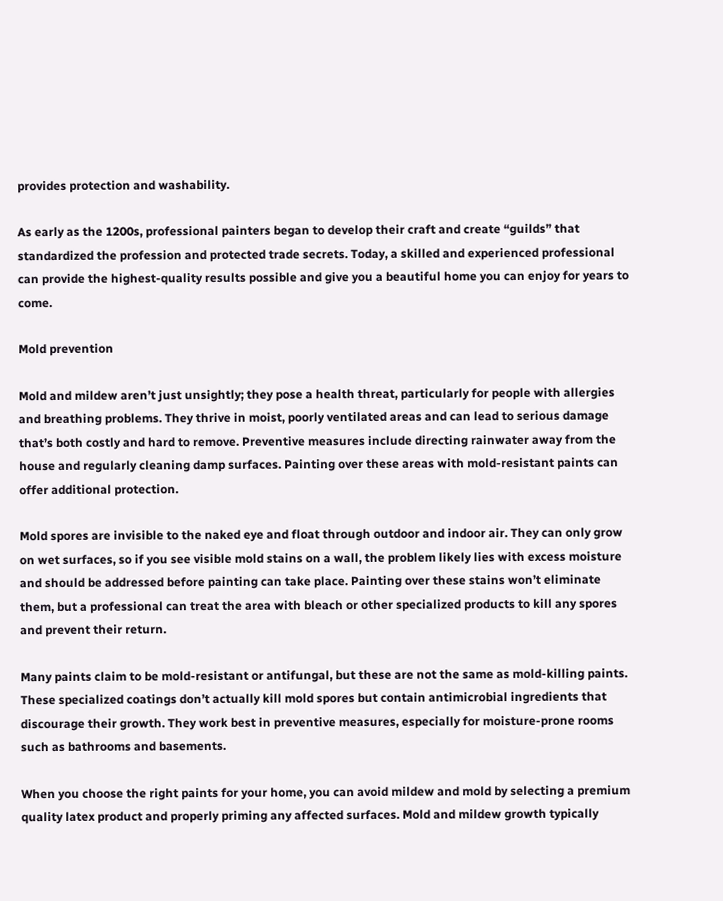provides protection and washability.

As early as the 1200s, professional painters began to develop their craft and create “guilds” that standardized the profession and protected trade secrets. Today, a skilled and experienced professional can provide the highest-quality results possible and give you a beautiful home you can enjoy for years to come.

Mold prevention

Mold and mildew aren’t just unsightly; they pose a health threat, particularly for people with allergies and breathing problems. They thrive in moist, poorly ventilated areas and can lead to serious damage that’s both costly and hard to remove. Preventive measures include directing rainwater away from the house and regularly cleaning damp surfaces. Painting over these areas with mold-resistant paints can offer additional protection.

Mold spores are invisible to the naked eye and float through outdoor and indoor air. They can only grow on wet surfaces, so if you see visible mold stains on a wall, the problem likely lies with excess moisture and should be addressed before painting can take place. Painting over these stains won’t eliminate them, but a professional can treat the area with bleach or other specialized products to kill any spores and prevent their return.

Many paints claim to be mold-resistant or antifungal, but these are not the same as mold-killing paints. These specialized coatings don’t actually kill mold spores but contain antimicrobial ingredients that discourage their growth. They work best in preventive measures, especially for moisture-prone rooms such as bathrooms and basements.

When you choose the right paints for your home, you can avoid mildew and mold by selecting a premium quality latex product and properly priming any affected surfaces. Mold and mildew growth typically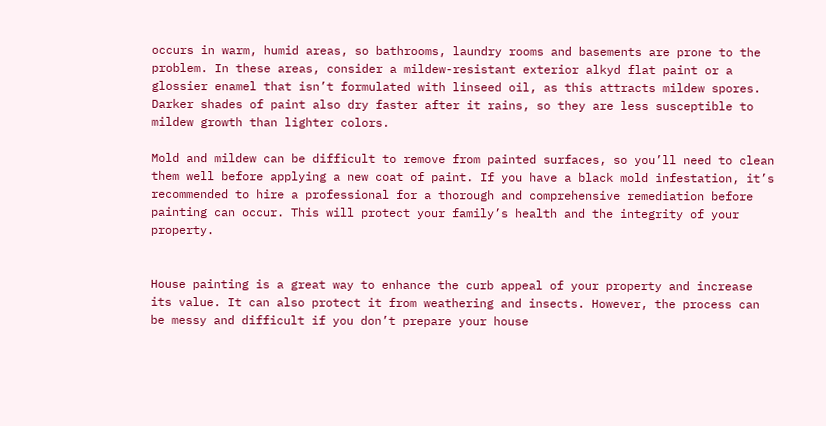occurs in warm, humid areas, so bathrooms, laundry rooms and basements are prone to the problem. In these areas, consider a mildew-resistant exterior alkyd flat paint or a glossier enamel that isn’t formulated with linseed oil, as this attracts mildew spores. Darker shades of paint also dry faster after it rains, so they are less susceptible to mildew growth than lighter colors.

Mold and mildew can be difficult to remove from painted surfaces, so you’ll need to clean them well before applying a new coat of paint. If you have a black mold infestation, it’s recommended to hire a professional for a thorough and comprehensive remediation before painting can occur. This will protect your family’s health and the integrity of your property.


House painting is a great way to enhance the curb appeal of your property and increase its value. It can also protect it from weathering and insects. However, the process can be messy and difficult if you don’t prepare your house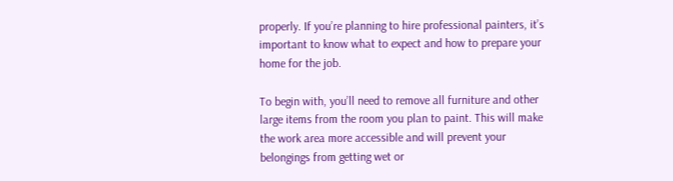properly. If you’re planning to hire professional painters, it’s important to know what to expect and how to prepare your home for the job.

To begin with, you’ll need to remove all furniture and other large items from the room you plan to paint. This will make the work area more accessible and will prevent your belongings from getting wet or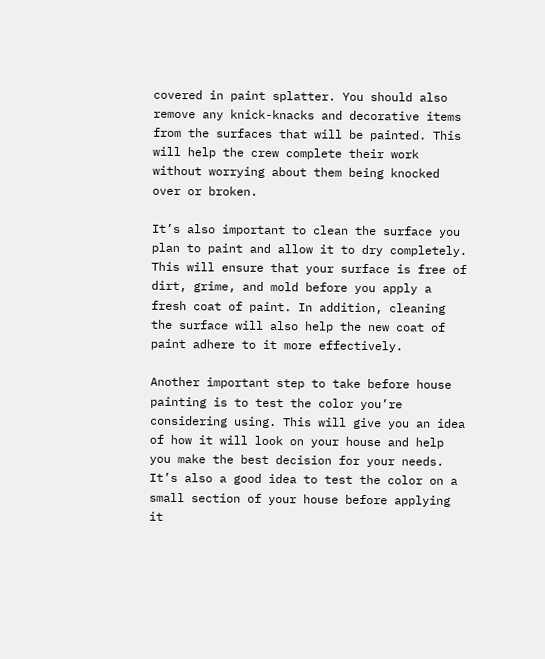covered in paint splatter. You should also remove any knick-knacks and decorative items from the surfaces that will be painted. This will help the crew complete their work without worrying about them being knocked over or broken.

It’s also important to clean the surface you plan to paint and allow it to dry completely. This will ensure that your surface is free of dirt, grime, and mold before you apply a fresh coat of paint. In addition, cleaning the surface will also help the new coat of paint adhere to it more effectively.

Another important step to take before house painting is to test the color you’re considering using. This will give you an idea of how it will look on your house and help you make the best decision for your needs. It’s also a good idea to test the color on a small section of your house before applying it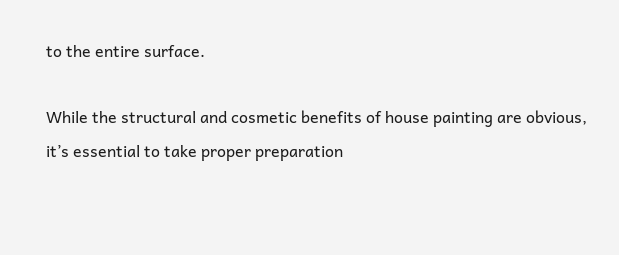to the entire surface.

While the structural and cosmetic benefits of house painting are obvious, it’s essential to take proper preparation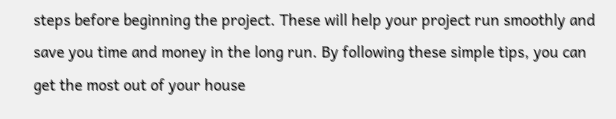steps before beginning the project. These will help your project run smoothly and save you time and money in the long run. By following these simple tips, you can get the most out of your house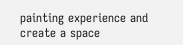painting experience and create a space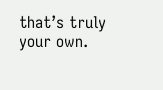that’s truly your own.